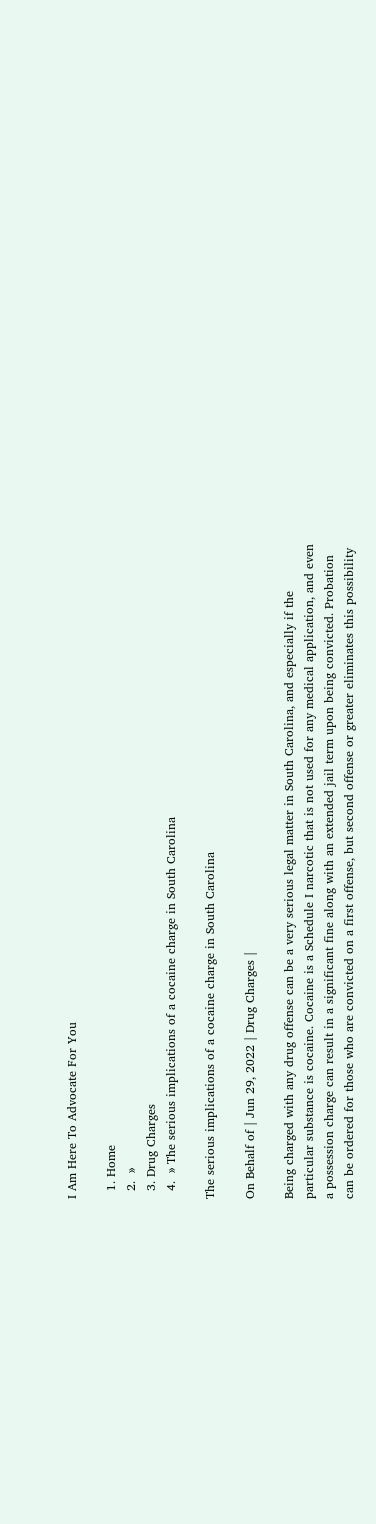I Am Here To Advocate For You

  1. Home
  2.  »
  3. Drug Charges
  4.  » The serious implications of a cocaine charge in South Carolina

The serious implications of a cocaine charge in South Carolina

On Behalf of | Jun 29, 2022 | Drug Charges |

Being charged with any drug offense can be a very serious legal matter in South Carolina, and especially if the particular substance is cocaine. Cocaine is a Schedule I narcotic that is not used for any medical application, and even a possession charge can result in a significant fine along with an extended jail term upon being convicted. Probation can be ordered for those who are convicted on a first offense, but second offense or greater eliminates this possibility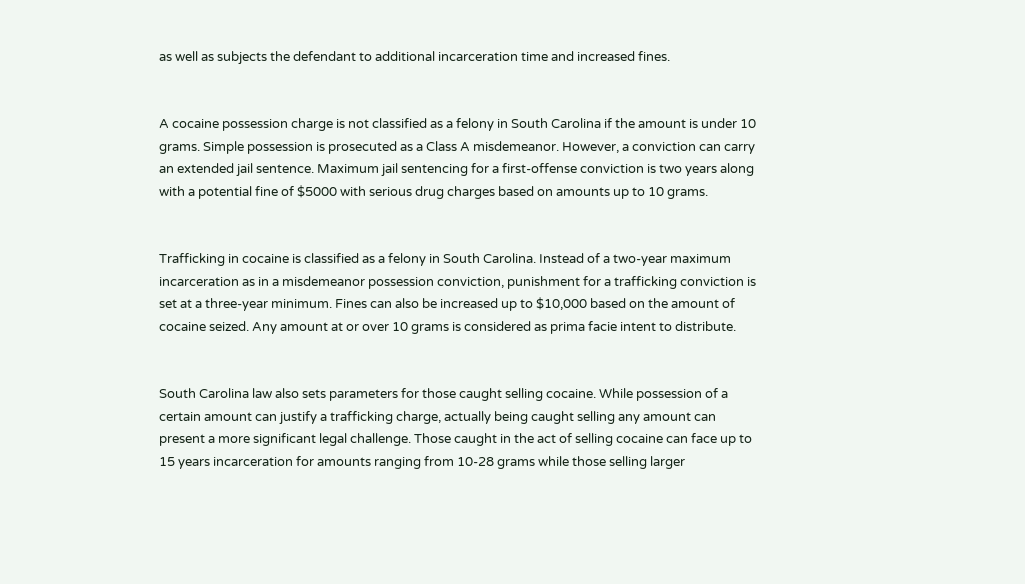as well as subjects the defendant to additional incarceration time and increased fines.


A cocaine possession charge is not classified as a felony in South Carolina if the amount is under 10 grams. Simple possession is prosecuted as a Class A misdemeanor. However, a conviction can carry an extended jail sentence. Maximum jail sentencing for a first-offense conviction is two years along with a potential fine of $5000 with serious drug charges based on amounts up to 10 grams.


Trafficking in cocaine is classified as a felony in South Carolina. Instead of a two-year maximum incarceration as in a misdemeanor possession conviction, punishment for a trafficking conviction is set at a three-year minimum. Fines can also be increased up to $10,000 based on the amount of cocaine seized. Any amount at or over 10 grams is considered as prima facie intent to distribute.


South Carolina law also sets parameters for those caught selling cocaine. While possession of a certain amount can justify a trafficking charge, actually being caught selling any amount can present a more significant legal challenge. Those caught in the act of selling cocaine can face up to 15 years incarceration for amounts ranging from 10-28 grams while those selling larger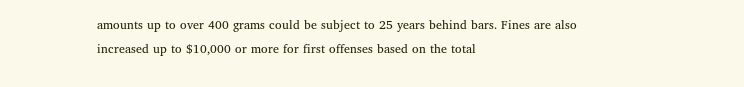amounts up to over 400 grams could be subject to 25 years behind bars. Fines are also increased up to $10,000 or more for first offenses based on the total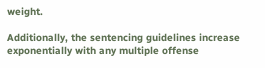weight.

Additionally, the sentencing guidelines increase exponentially with any multiple offense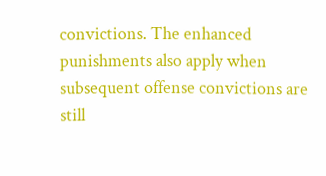convictions. The enhanced punishments also apply when subsequent offense convictions are still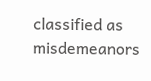classified as misdemeanors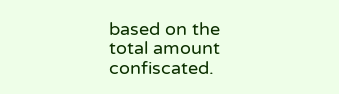based on the total amount confiscated.